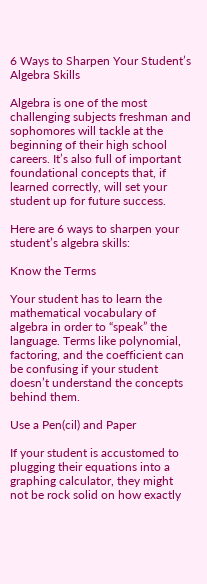6 Ways to Sharpen Your Student’s Algebra Skills

Algebra is one of the most challenging subjects freshman and sophomores will tackle at the beginning of their high school careers. It’s also full of important foundational concepts that, if learned correctly, will set your student up for future success.

Here are 6 ways to sharpen your student’s algebra skills:

Know the Terms

Your student has to learn the mathematical vocabulary of algebra in order to “speak” the language. Terms like polynomial, factoring, and the coefficient can be confusing if your student doesn’t understand the concepts behind them.

Use a Pen(cil) and Paper

If your student is accustomed to plugging their equations into a graphing calculator, they might not be rock solid on how exactly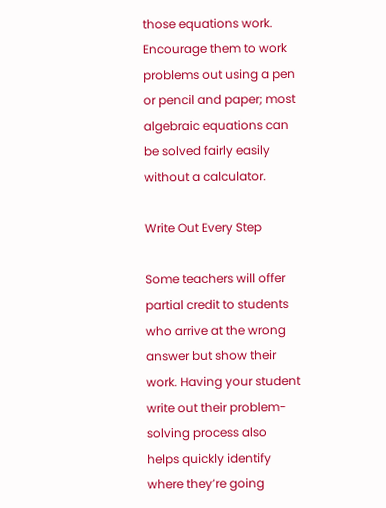those equations work. Encourage them to work problems out using a pen or pencil and paper; most algebraic equations can be solved fairly easily without a calculator.

Write Out Every Step

Some teachers will offer partial credit to students who arrive at the wrong answer but show their work. Having your student write out their problem-solving process also helps quickly identify where they’re going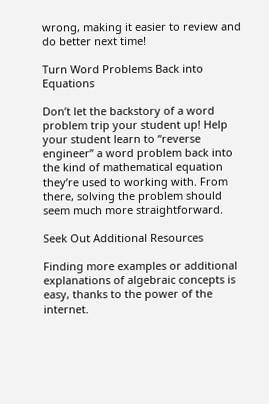wrong, making it easier to review and do better next time!

Turn Word Problems Back into Equations

Don’t let the backstory of a word problem trip your student up! Help your student learn to “reverse engineer” a word problem back into the kind of mathematical equation they’re used to working with. From there, solving the problem should seem much more straightforward.

Seek Out Additional Resources

Finding more examples or additional explanations of algebraic concepts is easy, thanks to the power of the internet.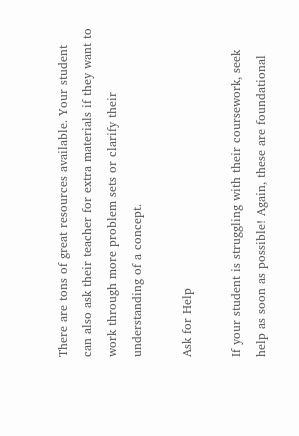There are tons of great resources available. Your student can also ask their teacher for extra materials if they want to work through more problem sets or clarify their understanding of a concept.

Ask for Help

If your student is struggling with their coursework, seek help as soon as possible! Again, these are foundational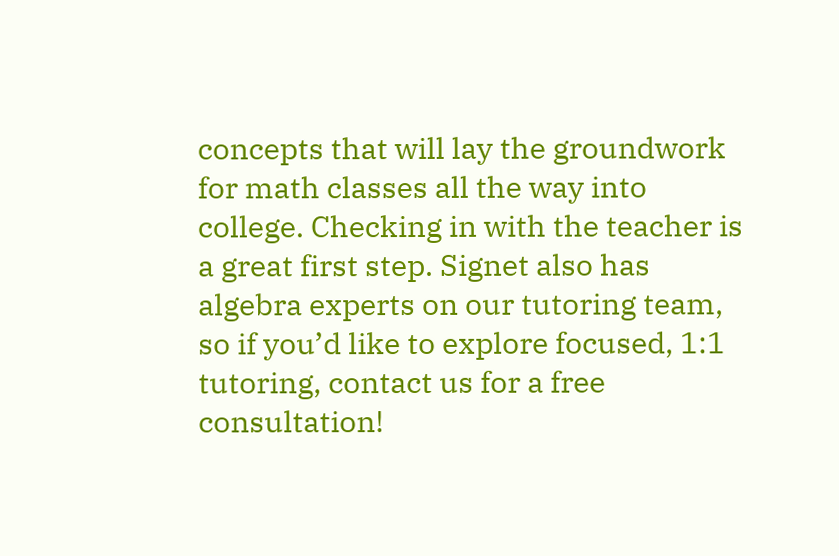concepts that will lay the groundwork for math classes all the way into college. Checking in with the teacher is a great first step. Signet also has algebra experts on our tutoring team, so if you’d like to explore focused, 1:1 tutoring, contact us for a free consultation!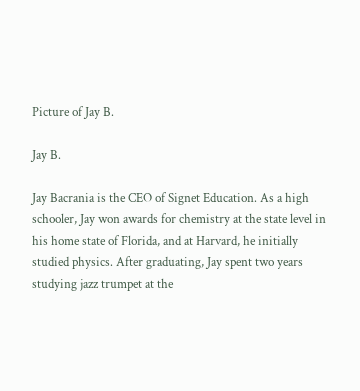Picture of Jay B.

Jay B.

Jay Bacrania is the CEO of Signet Education. As a high schooler, Jay won awards for chemistry at the state level in his home state of Florida, and at Harvard, he initially studied physics. After graduating, Jay spent two years studying jazz trumpet at the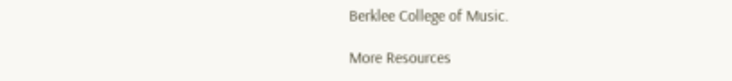Berklee College of Music.

More Resources